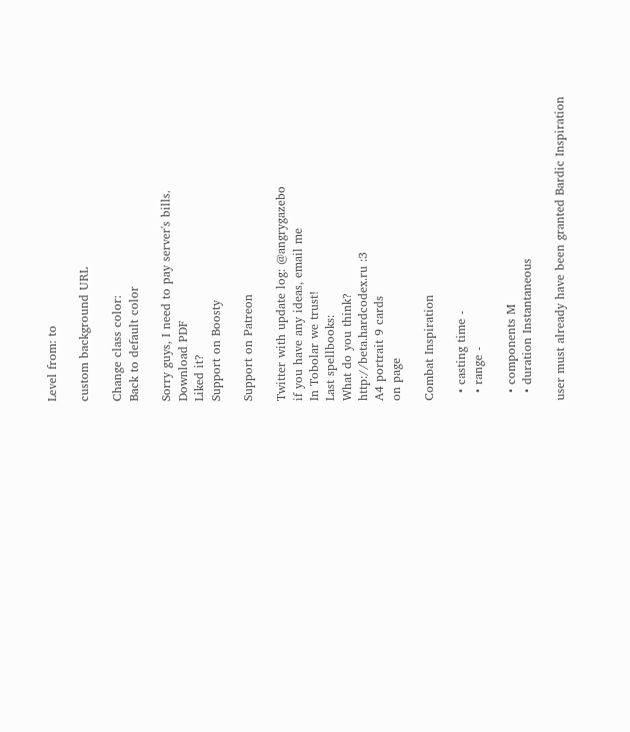Level from: to

custom background URL

Change class color:
Back to default color

Sorry guys, I need to pay server's bills.
Download PDF
Liked it?
Support on Boosty

Support on Patreon

Twitter with update log: @angrygazebo
if you have any ideas, email me
In Tobolar we trust!
Last spellbooks:
What do you think?
http://beta.hardcodex.ru :3
A4 portrait 9 cards
on page

Combat Inspiration

  • casting time -
  • range -

  • components M
  • duration Instantaneous

user must already have been granted Bardic Inspiration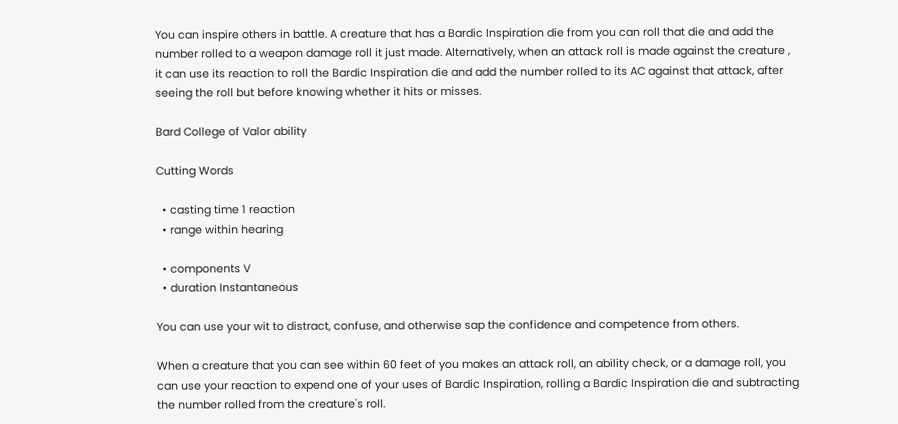You can inspire others in battle. A creature that has a Bardic Inspiration die from you can roll that die and add the number rolled to a weapon damage roll it just made. Alternatively, when an attack roll is made against the creature , it can use its reaction to roll the Bardic Inspiration die and add the number rolled to its AC against that attack, after seeing the roll but before knowing whether it hits or misses.

Bard College of Valor ability

Cutting Words

  • casting time 1 reaction
  • range within hearing

  • components V
  • duration Instantaneous

You can use your wit to distract, confuse, and otherwise sap the confidence and competence from others.

When a creature that you can see within 60 feet of you makes an attack roll, an ability check, or a damage roll, you can use your reaction to expend one of your uses of Bardic Inspiration, rolling a Bardic Inspiration die and subtracting the number rolled from the creature's roll.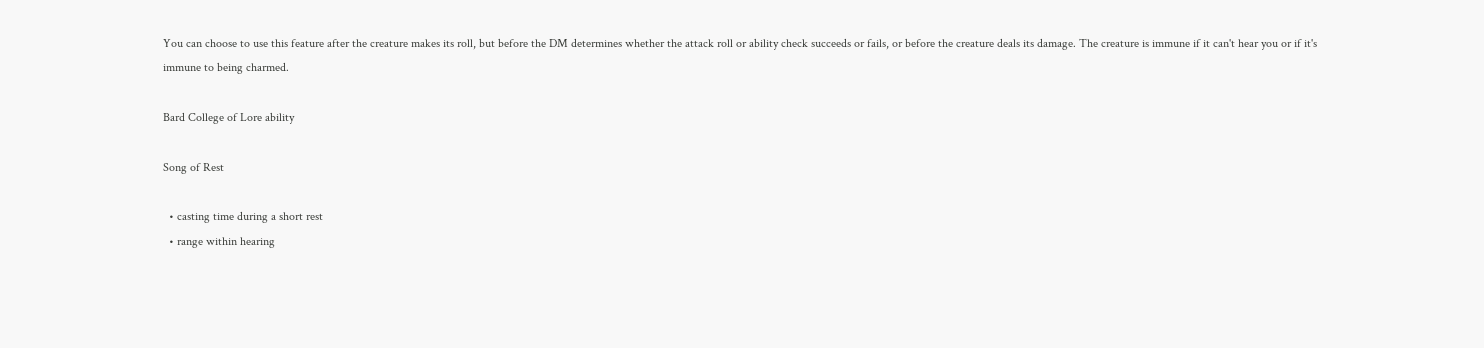You can choose to use this feature after the creature makes its roll, but before the DM determines whether the attack roll or ability check succeeds or fails, or before the creature deals its damage. The creature is immune if it can't hear you or if it's immune to being charmed.

Bard College of Lore ability

Song of Rest

  • casting time during a short rest
  • range within hearing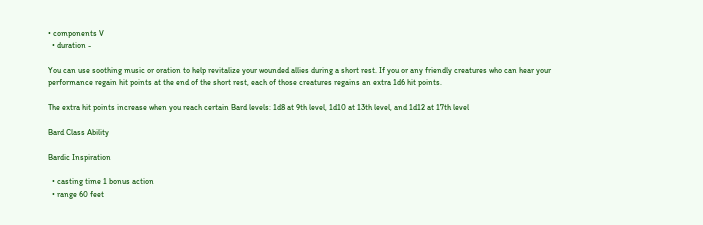• components V
  • duration -

You can use soothing music or oration to help revitalize your wounded allies during a short rest. If you or any friendly creatures who can hear your performance regain hit points at the end of the short rest, each of those creatures regains an extra 1d6 hit points.

The extra hit points increase when you reach certain Bard levels: 1d8 at 9th level, 1d10 at 13th level, and 1d12 at 17th level

Bard Class Ability

Bardic Inspiration

  • casting time 1 bonus action
  • range 60 feet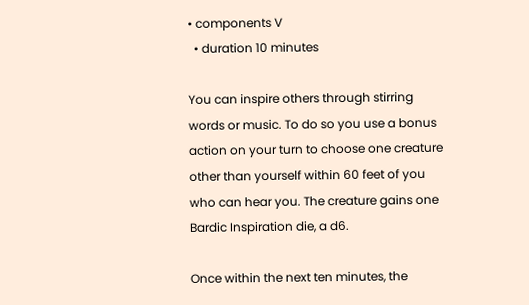• components V
  • duration 10 minutes

You can inspire others through stirring words or music. To do so you use a bonus action on your turn to choose one creature other than yourself within 60 feet of you who can hear you. The creature gains one Bardic Inspiration die, a d6.

Once within the next ten minutes, the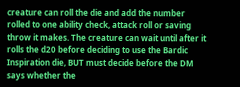creature can roll the die and add the number rolled to one ability check, attack roll or saving throw it makes. The creature can wait until after it rolls the d20 before deciding to use the Bardic Inspiration die, BUT must decide before the DM says whether the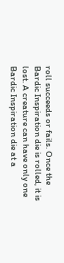roll succeeds or fails. Once the Bardic Inspiration die is rolled, it is lost. A creature can have only one Bardic Inspiration die at a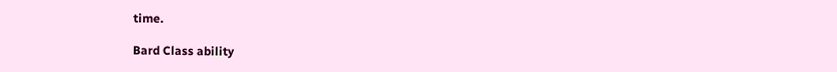time.

Bard Class ability